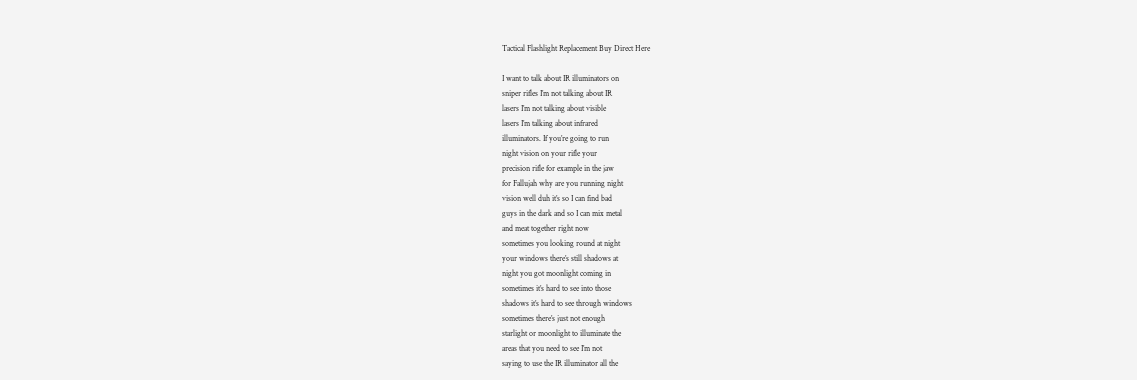Tactical Flashlight Replacement Buy Direct Here

I want to talk about IR illuminators on
sniper rifles I’m not talking about IR
lasers I’m not talking about visible
lasers I’m talking about infrared
illuminators. If you’re going to run
night vision on your rifle your
precision rifle for example in the jaw
for Fallujah why are you running night
vision well duh it’s so I can find bad
guys in the dark and so I can mix metal
and meat together right now
sometimes you looking round at night
your windows there’s still shadows at
night you got moonlight coming in
sometimes it’s hard to see into those
shadows it’s hard to see through windows
sometimes there’s just not enough
starlight or moonlight to illuminate the
areas that you need to see I’m not
saying to use the IR illuminator all the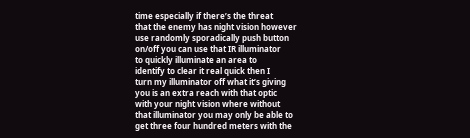time especially if there’s the threat
that the enemy has night vision however
use randomly sporadically push button
on/off you can use that IR illuminator
to quickly illuminate an area to
identify to clear it real quick then I
turn my illuminator off what it’s giving
you is an extra reach with that optic
with your night vision where without
that illuminator you may only be able to
get three four hundred meters with the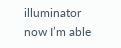illuminator now I’m able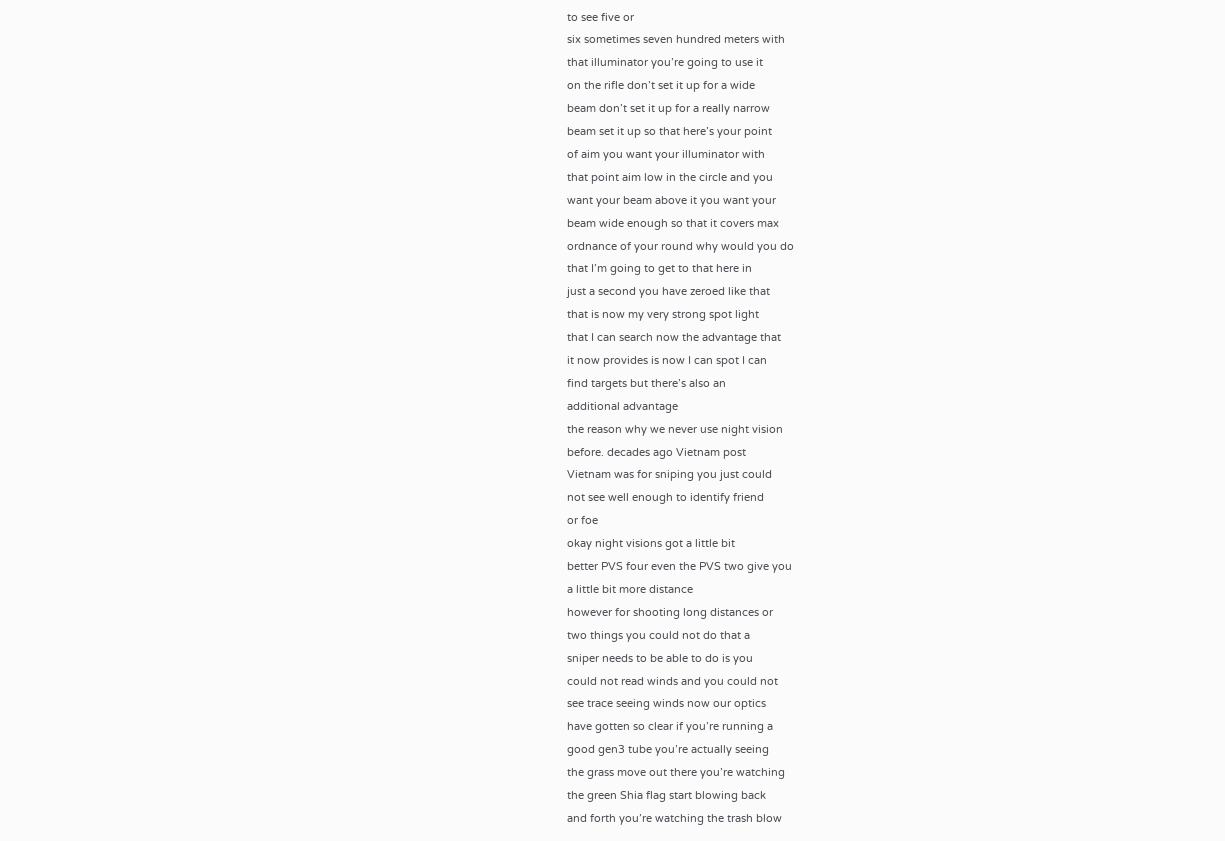to see five or
six sometimes seven hundred meters with
that illuminator you’re going to use it
on the rifle don’t set it up for a wide
beam don’t set it up for a really narrow
beam set it up so that here’s your point
of aim you want your illuminator with
that point aim low in the circle and you
want your beam above it you want your
beam wide enough so that it covers max
ordnance of your round why would you do
that I’m going to get to that here in
just a second you have zeroed like that
that is now my very strong spot light
that I can search now the advantage that
it now provides is now I can spot I can
find targets but there’s also an
additional advantage
the reason why we never use night vision
before. decades ago Vietnam post
Vietnam was for sniping you just could
not see well enough to identify friend
or foe
okay night visions got a little bit
better PVS four even the PVS two give you
a little bit more distance
however for shooting long distances or
two things you could not do that a
sniper needs to be able to do is you
could not read winds and you could not
see trace seeing winds now our optics
have gotten so clear if you’re running a
good gen3 tube you’re actually seeing
the grass move out there you’re watching
the green Shia flag start blowing back
and forth you’re watching the trash blow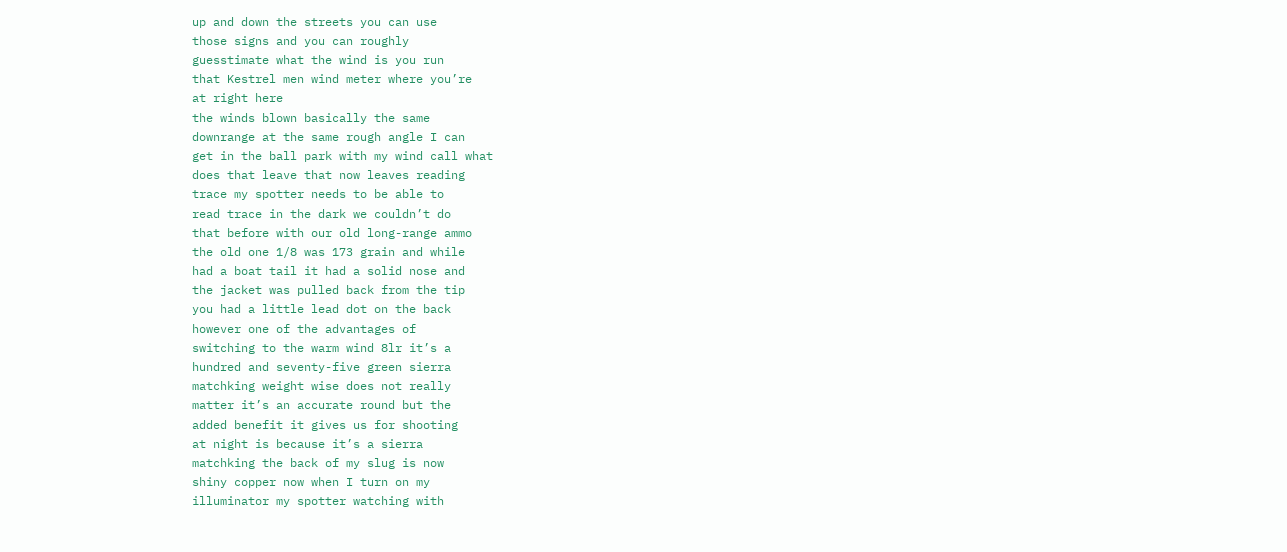up and down the streets you can use
those signs and you can roughly
guesstimate what the wind is you run
that Kestrel men wind meter where you’re
at right here
the winds blown basically the same
downrange at the same rough angle I can
get in the ball park with my wind call what
does that leave that now leaves reading
trace my spotter needs to be able to
read trace in the dark we couldn’t do
that before with our old long-range ammo
the old one 1/8 was 173 grain and while
had a boat tail it had a solid nose and
the jacket was pulled back from the tip
you had a little lead dot on the back
however one of the advantages of
switching to the warm wind 8lr it’s a
hundred and seventy-five green sierra
matchking weight wise does not really
matter it’s an accurate round but the
added benefit it gives us for shooting
at night is because it’s a sierra
matchking the back of my slug is now
shiny copper now when I turn on my
illuminator my spotter watching with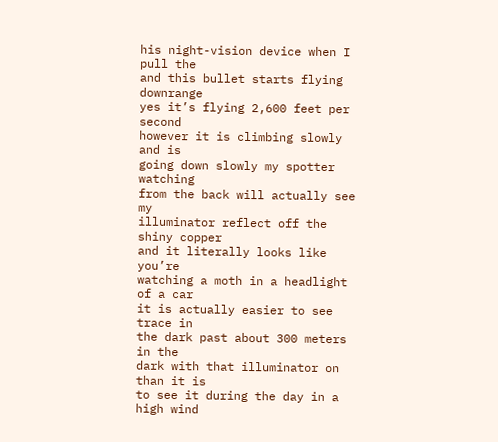his night-vision device when I pull the
and this bullet starts flying downrange
yes it’s flying 2,600 feet per second
however it is climbing slowly and is
going down slowly my spotter watching
from the back will actually see my
illuminator reflect off the shiny copper
and it literally looks like you’re
watching a moth in a headlight of a car
it is actually easier to see trace in
the dark past about 300 meters in the
dark with that illuminator on than it is
to see it during the day in a high wind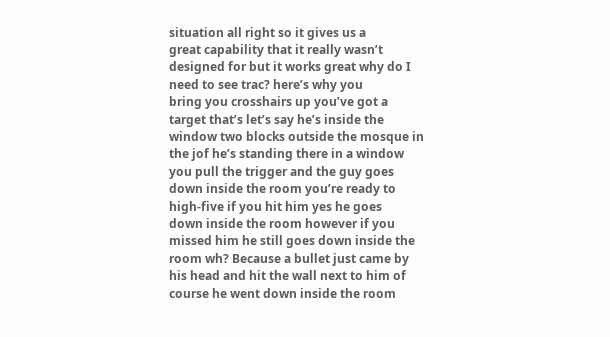situation all right so it gives us a
great capability that it really wasn’t
designed for but it works great why do I
need to see trac? here’s why you
bring you crosshairs up you’ve got a
target that’s let’s say he’s inside the
window two blocks outside the mosque in
the jof he’s standing there in a window
you pull the trigger and the guy goes
down inside the room you’re ready to
high-five if you hit him yes he goes
down inside the room however if you
missed him he still goes down inside the
room wh? Because a bullet just came by
his head and hit the wall next to him of
course he went down inside the room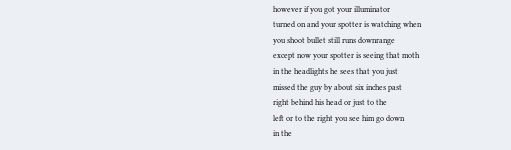however if you got your illuminator
turned on and your spotter is watching when
you shoot bullet still runs downrange
except now your spotter is seeing that moth
in the headlights he sees that you just
missed the guy by about six inches past
right behind his head or just to the
left or to the right you see him go down
in the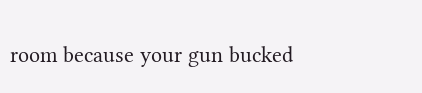room because your gun bucked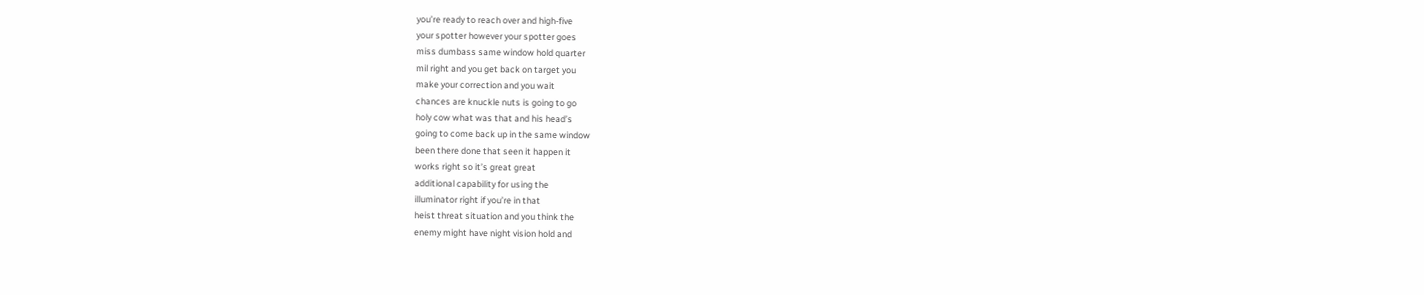you’re ready to reach over and high-five
your spotter however your spotter goes
miss dumbass same window hold quarter
mil right and you get back on target you
make your correction and you wait
chances are knuckle nuts is going to go
holy cow what was that and his head’s
going to come back up in the same window
been there done that seen it happen it
works right so it’s great great
additional capability for using the
illuminator right if you’re in that
heist threat situation and you think the
enemy might have night vision hold and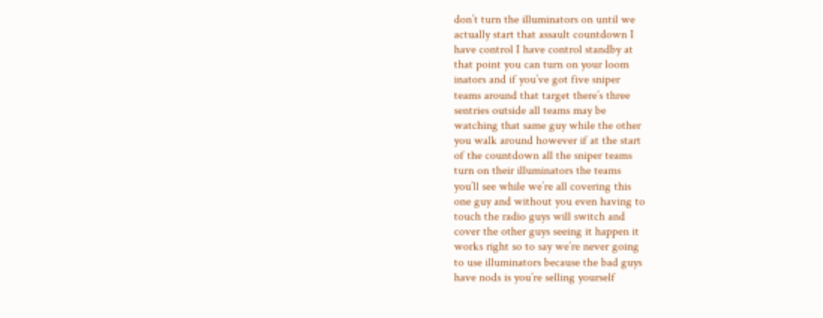don’t turn the illuminators on until we
actually start that assault countdown I
have control I have control standby at
that point you can turn on your loom
inators and if you’ve got five sniper
teams around that target there’s three
sentries outside all teams may be
watching that same guy while the other
you walk around however if at the start
of the countdown all the sniper teams
turn on their illuminators the teams
you’ll see while we’re all covering this
one guy and without you even having to
touch the radio guys will switch and
cover the other guys seeing it happen it
works right so to say we’re never going
to use illuminators because the bad guys
have nods is you’re selling yourself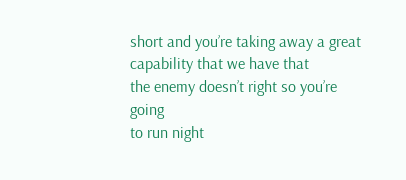short and you’re taking away a great
capability that we have that
the enemy doesn’t right so you’re going
to run night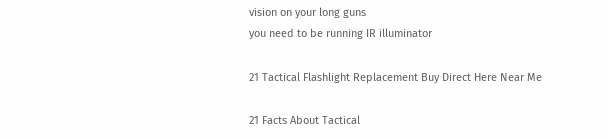vision on your long guns
you need to be running IR illuminator

21 Tactical Flashlight Replacement Buy Direct Here Near Me

21 Facts About Tactical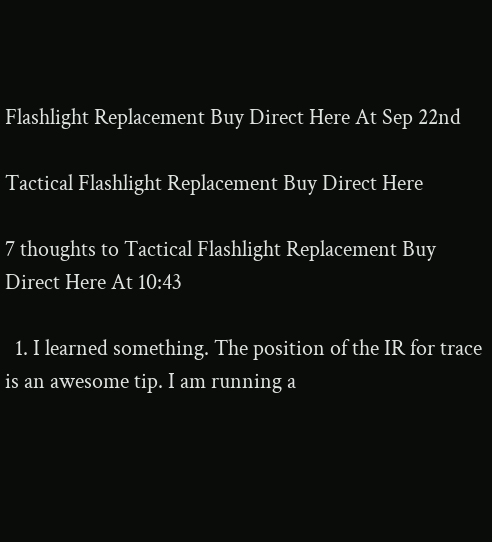Flashlight Replacement Buy Direct Here At Sep 22nd

Tactical Flashlight Replacement Buy Direct Here

7 thoughts to Tactical Flashlight Replacement Buy Direct Here At 10:43

  1. I learned something. The position of the IR for trace is an awesome tip. I am running a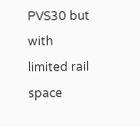PVS30 but with limited rail space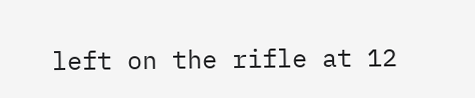left on the rifle at 12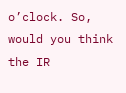o’clock. So, would you think the IR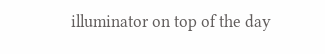illuminator on top of the day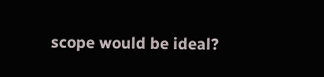scope would be ideal?